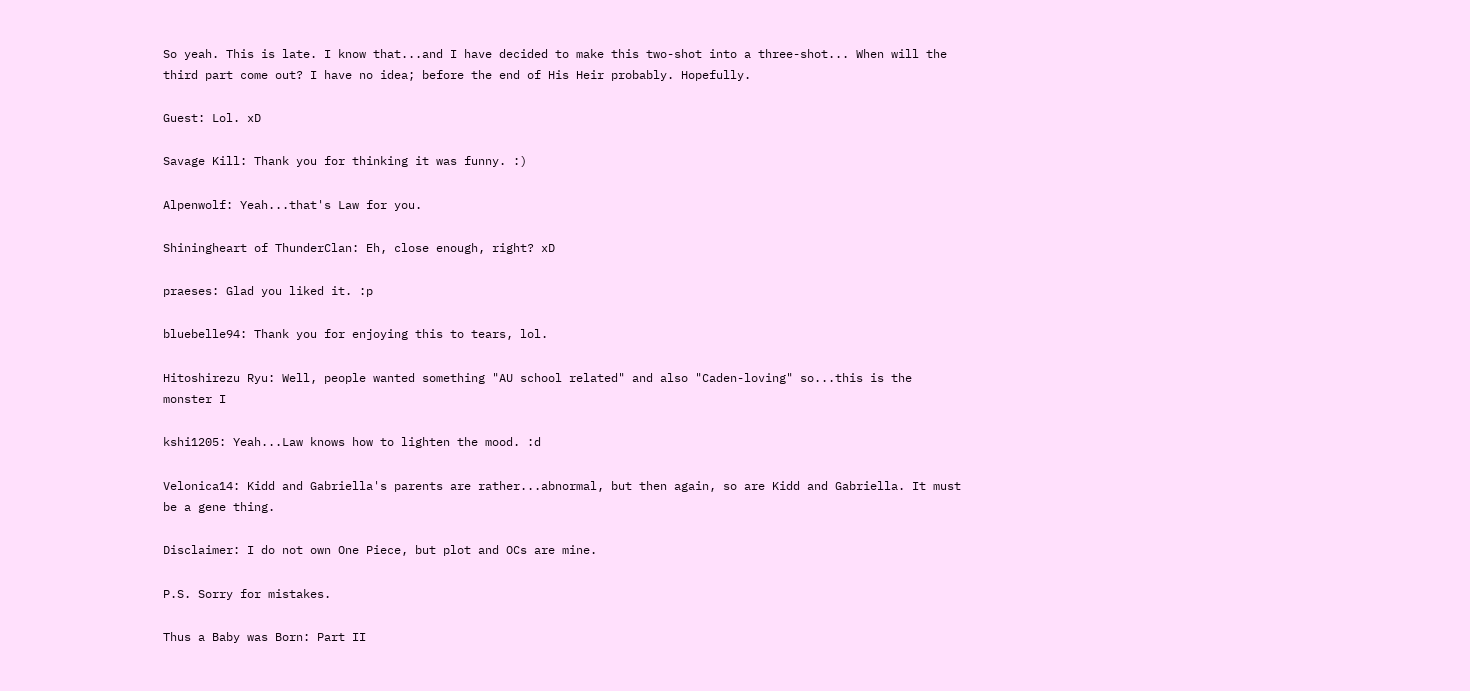So yeah. This is late. I know that...and I have decided to make this two-shot into a three-shot... When will the third part come out? I have no idea; before the end of His Heir probably. Hopefully.

Guest: Lol. xD

Savage Kill: Thank you for thinking it was funny. :)

Alpenwolf: Yeah...that's Law for you.

Shiningheart of ThunderClan: Eh, close enough, right? xD

praeses: Glad you liked it. :p

bluebelle94: Thank you for enjoying this to tears, lol.

Hitoshirezu Ryu: Well, people wanted something "AU school related" and also "Caden-loving" so...this is the monster I

kshi1205: Yeah...Law knows how to lighten the mood. :d

Velonica14: Kidd and Gabriella's parents are rather...abnormal, but then again, so are Kidd and Gabriella. It must be a gene thing.

Disclaimer: I do not own One Piece, but plot and OCs are mine.

P.S. Sorry for mistakes.

Thus a Baby was Born: Part II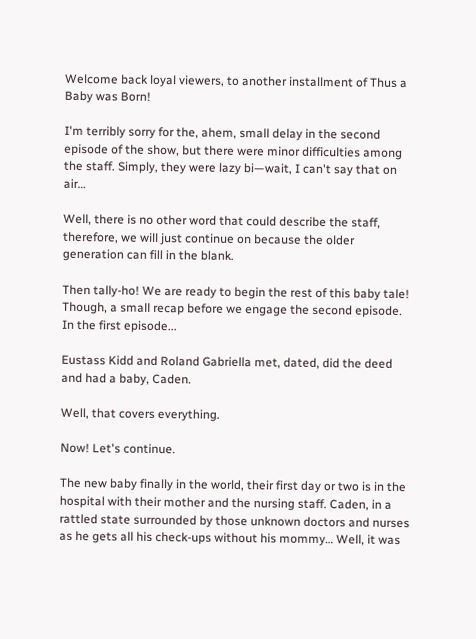Welcome back loyal viewers, to another installment of Thus a Baby was Born!

I'm terribly sorry for the, ahem, small delay in the second episode of the show, but there were minor difficulties among the staff. Simply, they were lazy bi—wait, I can't say that on air…

Well, there is no other word that could describe the staff, therefore, we will just continue on because the older generation can fill in the blank.

Then tally-ho! We are ready to begin the rest of this baby tale! Though, a small recap before we engage the second episode. In the first episode...

Eustass Kidd and Roland Gabriella met, dated, did the deed and had a baby, Caden.

Well, that covers everything.

Now! Let's continue.

The new baby finally in the world, their first day or two is in the hospital with their mother and the nursing staff. Caden, in a rattled state surrounded by those unknown doctors and nurses as he gets all his check-ups without his mommy… Well, it was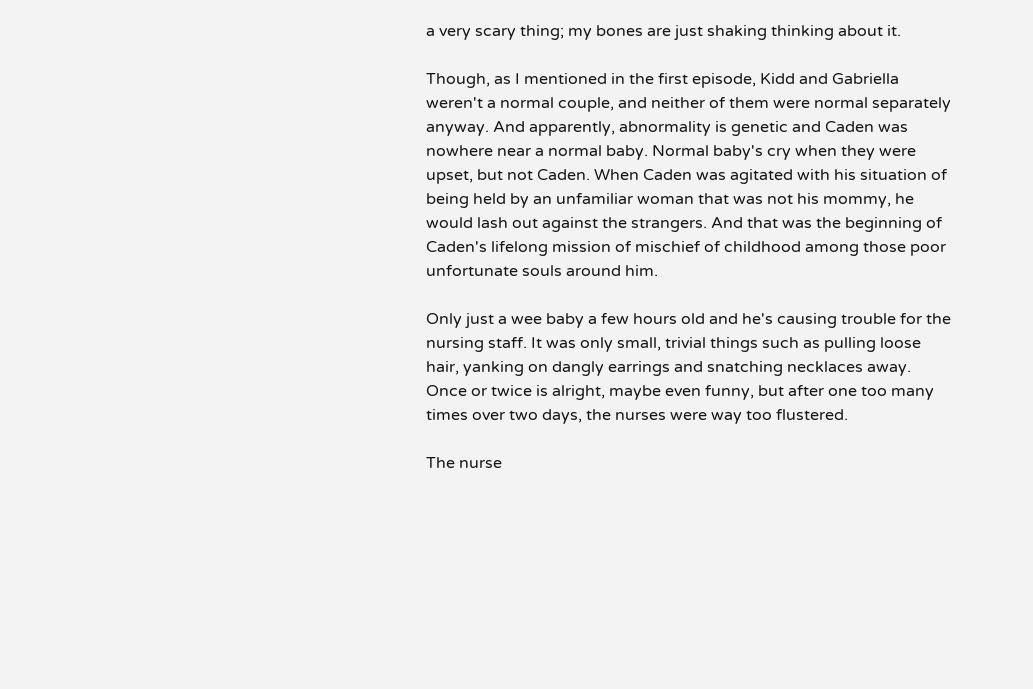a very scary thing; my bones are just shaking thinking about it.

Though, as I mentioned in the first episode, Kidd and Gabriella weren't a normal couple, and neither of them were normal separately anyway. And apparently, abnormality is genetic and Caden was nowhere near a normal baby. Normal baby's cry when they were upset, but not Caden. When Caden was agitated with his situation of being held by an unfamiliar woman that was not his mommy, he would lash out against the strangers. And that was the beginning of Caden's lifelong mission of mischief of childhood among those poor unfortunate souls around him.

Only just a wee baby a few hours old and he's causing trouble for the nursing staff. It was only small, trivial things such as pulling loose hair, yanking on dangly earrings and snatching necklaces away. Once or twice is alright, maybe even funny, but after one too many times over two days, the nurses were way too flustered.

The nurse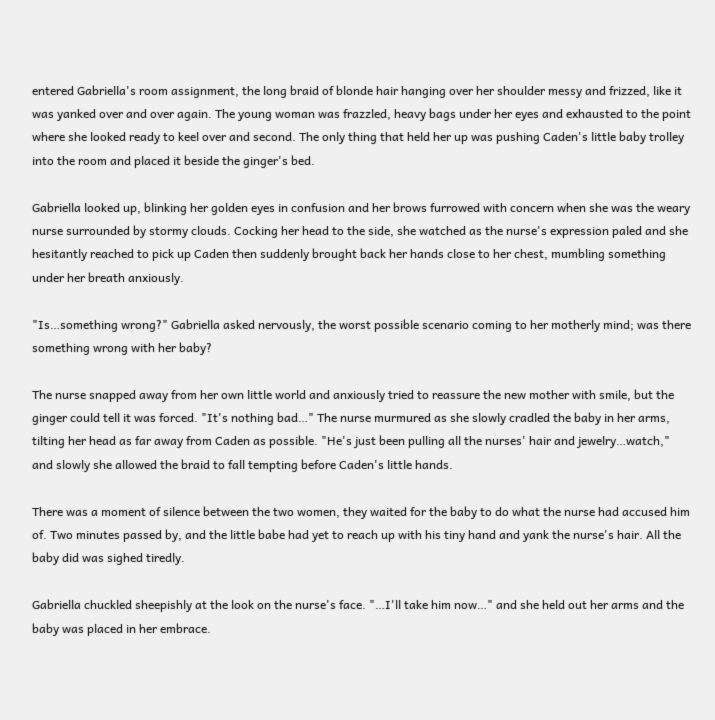entered Gabriella's room assignment, the long braid of blonde hair hanging over her shoulder messy and frizzed, like it was yanked over and over again. The young woman was frazzled, heavy bags under her eyes and exhausted to the point where she looked ready to keel over and second. The only thing that held her up was pushing Caden's little baby trolley into the room and placed it beside the ginger's bed.

Gabriella looked up, blinking her golden eyes in confusion and her brows furrowed with concern when she was the weary nurse surrounded by stormy clouds. Cocking her head to the side, she watched as the nurse's expression paled and she hesitantly reached to pick up Caden then suddenly brought back her hands close to her chest, mumbling something under her breath anxiously.

"Is…something wrong?" Gabriella asked nervously, the worst possible scenario coming to her motherly mind; was there something wrong with her baby?

The nurse snapped away from her own little world and anxiously tried to reassure the new mother with smile, but the ginger could tell it was forced. "It's nothing bad…" The nurse murmured as she slowly cradled the baby in her arms, tilting her head as far away from Caden as possible. "He's just been pulling all the nurses' hair and jewelry…watch," and slowly she allowed the braid to fall tempting before Caden's little hands.

There was a moment of silence between the two women, they waited for the baby to do what the nurse had accused him of. Two minutes passed by, and the little babe had yet to reach up with his tiny hand and yank the nurse's hair. All the baby did was sighed tiredly.

Gabriella chuckled sheepishly at the look on the nurse's face. "…I'll take him now…" and she held out her arms and the baby was placed in her embrace.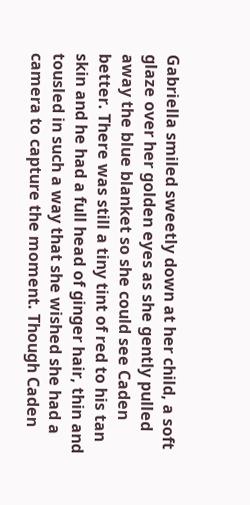Gabriella smiled sweetly down at her child, a soft glaze over her golden eyes as she gently pulled away the blue blanket so she could see Caden better. There was still a tiny tint of red to his tan skin and he had a full head of ginger hair, thin and tousled in such a way that she wished she had a camera to capture the moment. Though Caden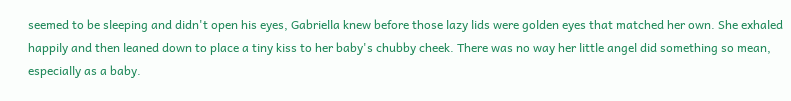seemed to be sleeping and didn't open his eyes, Gabriella knew before those lazy lids were golden eyes that matched her own. She exhaled happily and then leaned down to place a tiny kiss to her baby's chubby cheek. There was no way her little angel did something so mean, especially as a baby.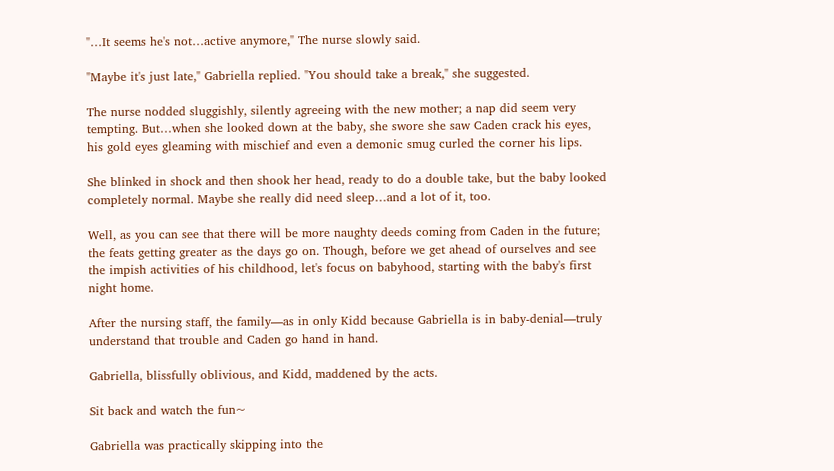"…It seems he's not…active anymore," The nurse slowly said.

"Maybe it's just late," Gabriella replied. "You should take a break," she suggested.

The nurse nodded sluggishly, silently agreeing with the new mother; a nap did seem very tempting. But…when she looked down at the baby, she swore she saw Caden crack his eyes, his gold eyes gleaming with mischief and even a demonic smug curled the corner his lips.

She blinked in shock and then shook her head, ready to do a double take, but the baby looked completely normal. Maybe she really did need sleep…and a lot of it, too.

Well, as you can see that there will be more naughty deeds coming from Caden in the future; the feats getting greater as the days go on. Though, before we get ahead of ourselves and see the impish activities of his childhood, let's focus on babyhood, starting with the baby's first night home.

After the nursing staff, the family—as in only Kidd because Gabriella is in baby-denial—truly understand that trouble and Caden go hand in hand.

Gabriella, blissfully oblivious, and Kidd, maddened by the acts.

Sit back and watch the fun~

Gabriella was practically skipping into the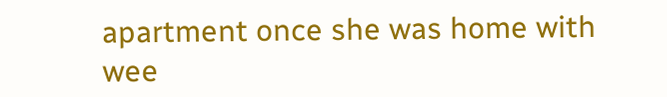apartment once she was home with wee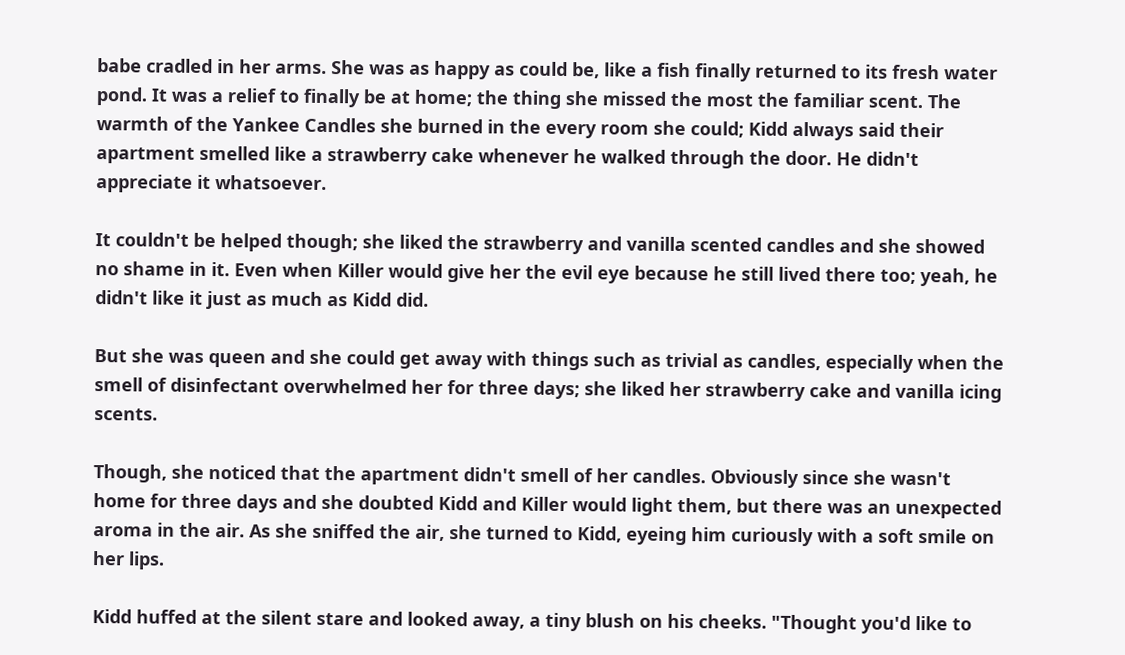babe cradled in her arms. She was as happy as could be, like a fish finally returned to its fresh water pond. It was a relief to finally be at home; the thing she missed the most the familiar scent. The warmth of the Yankee Candles she burned in the every room she could; Kidd always said their apartment smelled like a strawberry cake whenever he walked through the door. He didn't appreciate it whatsoever.

It couldn't be helped though; she liked the strawberry and vanilla scented candles and she showed no shame in it. Even when Killer would give her the evil eye because he still lived there too; yeah, he didn't like it just as much as Kidd did.

But she was queen and she could get away with things such as trivial as candles, especially when the smell of disinfectant overwhelmed her for three days; she liked her strawberry cake and vanilla icing scents.

Though, she noticed that the apartment didn't smell of her candles. Obviously since she wasn't home for three days and she doubted Kidd and Killer would light them, but there was an unexpected aroma in the air. As she sniffed the air, she turned to Kidd, eyeing him curiously with a soft smile on her lips.

Kidd huffed at the silent stare and looked away, a tiny blush on his cheeks. "Thought you'd like to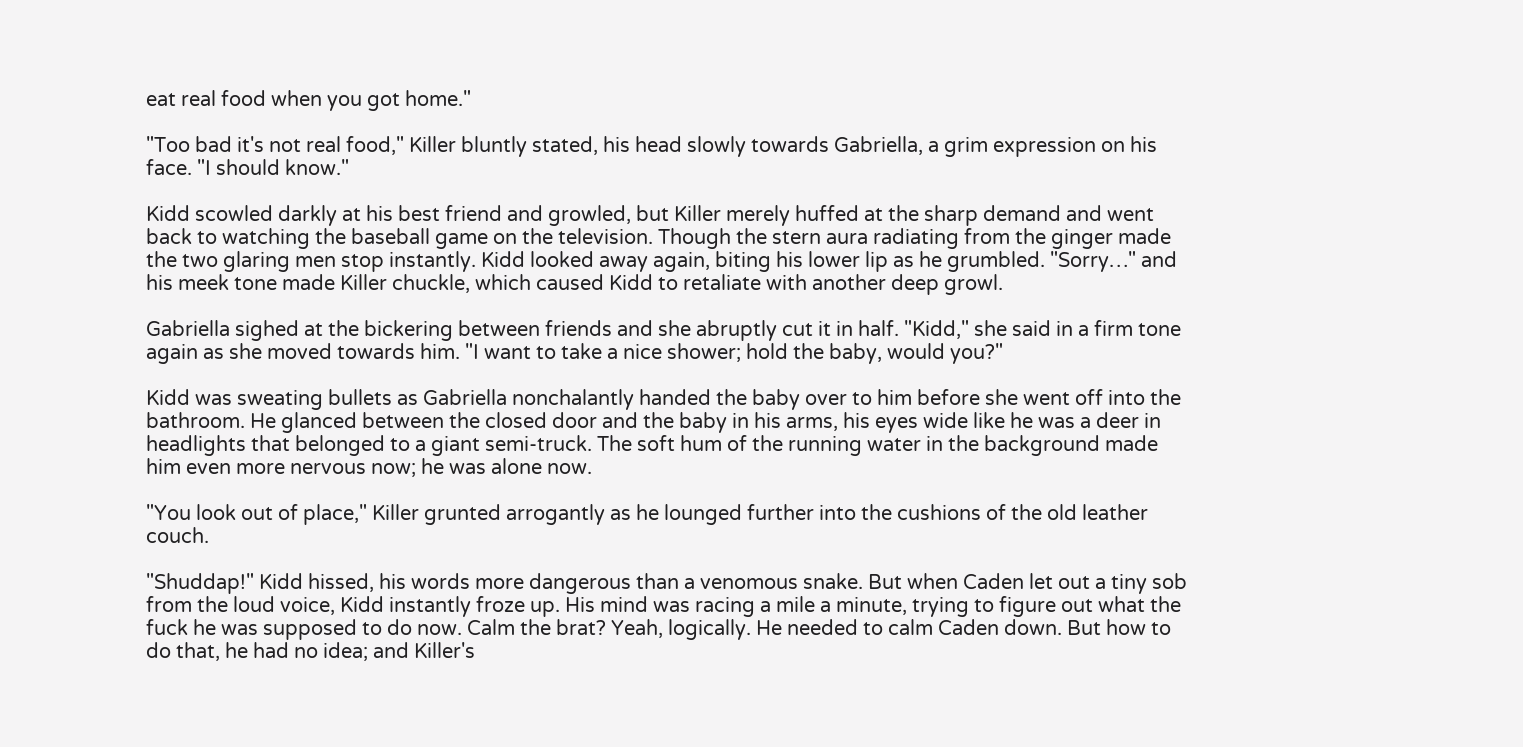eat real food when you got home."

"Too bad it's not real food," Killer bluntly stated, his head slowly towards Gabriella, a grim expression on his face. "I should know."

Kidd scowled darkly at his best friend and growled, but Killer merely huffed at the sharp demand and went back to watching the baseball game on the television. Though the stern aura radiating from the ginger made the two glaring men stop instantly. Kidd looked away again, biting his lower lip as he grumbled. "Sorry…" and his meek tone made Killer chuckle, which caused Kidd to retaliate with another deep growl.

Gabriella sighed at the bickering between friends and she abruptly cut it in half. "Kidd," she said in a firm tone again as she moved towards him. "I want to take a nice shower; hold the baby, would you?"

Kidd was sweating bullets as Gabriella nonchalantly handed the baby over to him before she went off into the bathroom. He glanced between the closed door and the baby in his arms, his eyes wide like he was a deer in headlights that belonged to a giant semi-truck. The soft hum of the running water in the background made him even more nervous now; he was alone now.

"You look out of place," Killer grunted arrogantly as he lounged further into the cushions of the old leather couch.

"Shuddap!" Kidd hissed, his words more dangerous than a venomous snake. But when Caden let out a tiny sob from the loud voice, Kidd instantly froze up. His mind was racing a mile a minute, trying to figure out what the fuck he was supposed to do now. Calm the brat? Yeah, logically. He needed to calm Caden down. But how to do that, he had no idea; and Killer's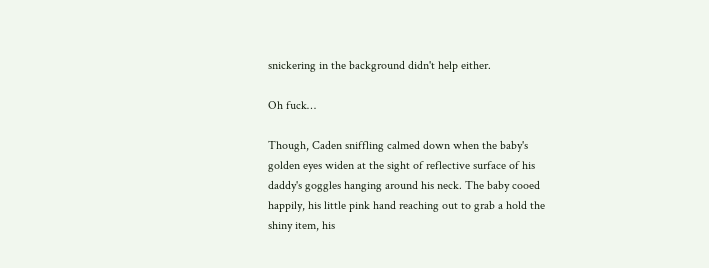snickering in the background didn't help either.

Oh fuck…

Though, Caden sniffling calmed down when the baby's golden eyes widen at the sight of reflective surface of his daddy's goggles hanging around his neck. The baby cooed happily, his little pink hand reaching out to grab a hold the shiny item, his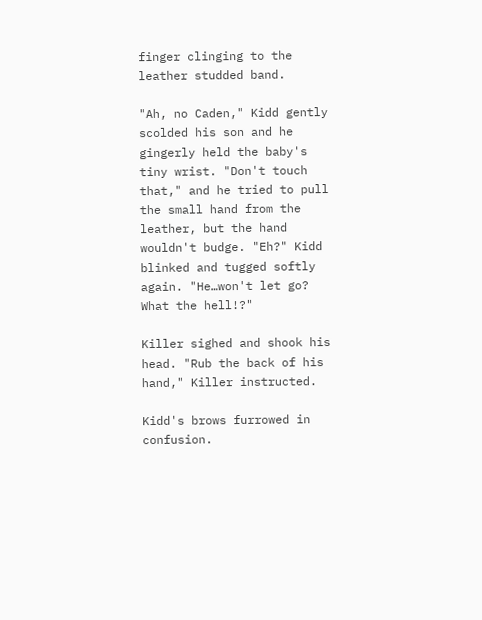finger clinging to the leather studded band.

"Ah, no Caden," Kidd gently scolded his son and he gingerly held the baby's tiny wrist. "Don't touch that," and he tried to pull the small hand from the leather, but the hand wouldn't budge. "Eh?" Kidd blinked and tugged softly again. "He…won't let go? What the hell!?"

Killer sighed and shook his head. "Rub the back of his hand," Killer instructed.

Kidd's brows furrowed in confusion.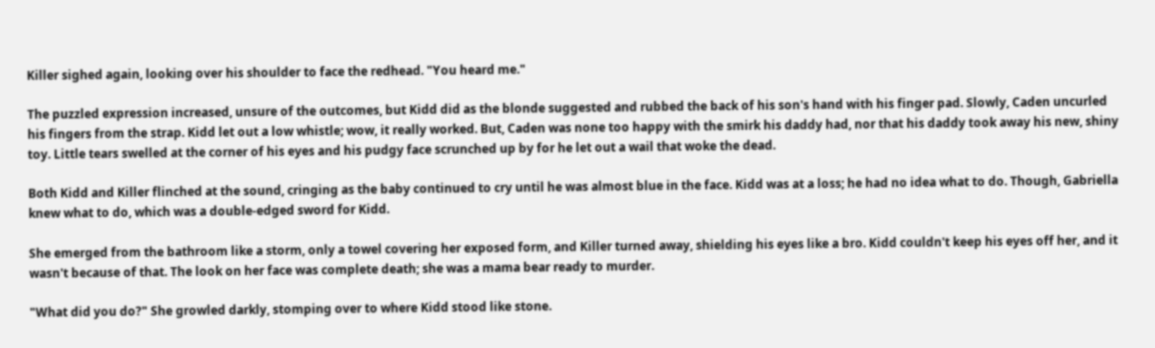Killer sighed again, looking over his shoulder to face the redhead. "You heard me."

The puzzled expression increased, unsure of the outcomes, but Kidd did as the blonde suggested and rubbed the back of his son's hand with his finger pad. Slowly, Caden uncurled his fingers from the strap. Kidd let out a low whistle; wow, it really worked. But, Caden was none too happy with the smirk his daddy had, nor that his daddy took away his new, shiny toy. Little tears swelled at the corner of his eyes and his pudgy face scrunched up by for he let out a wail that woke the dead.

Both Kidd and Killer flinched at the sound, cringing as the baby continued to cry until he was almost blue in the face. Kidd was at a loss; he had no idea what to do. Though, Gabriella knew what to do, which was a double-edged sword for Kidd.

She emerged from the bathroom like a storm, only a towel covering her exposed form, and Killer turned away, shielding his eyes like a bro. Kidd couldn't keep his eyes off her, and it wasn't because of that. The look on her face was complete death; she was a mama bear ready to murder.

"What did you do?" She growled darkly, stomping over to where Kidd stood like stone.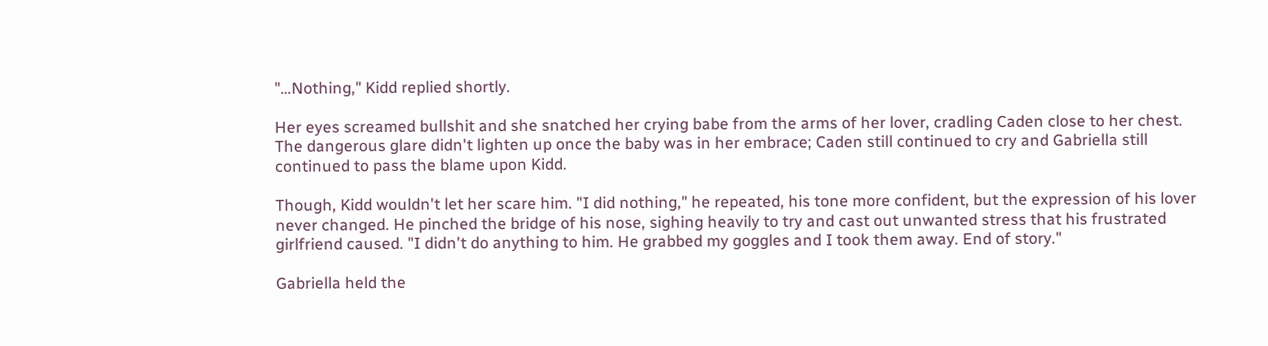"…Nothing," Kidd replied shortly.

Her eyes screamed bullshit and she snatched her crying babe from the arms of her lover, cradling Caden close to her chest. The dangerous glare didn't lighten up once the baby was in her embrace; Caden still continued to cry and Gabriella still continued to pass the blame upon Kidd.

Though, Kidd wouldn't let her scare him. "I did nothing," he repeated, his tone more confident, but the expression of his lover never changed. He pinched the bridge of his nose, sighing heavily to try and cast out unwanted stress that his frustrated girlfriend caused. "I didn't do anything to him. He grabbed my goggles and I took them away. End of story."

Gabriella held the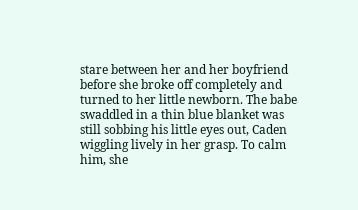stare between her and her boyfriend before she broke off completely and turned to her little newborn. The babe swaddled in a thin blue blanket was still sobbing his little eyes out, Caden wiggling lively in her grasp. To calm him, she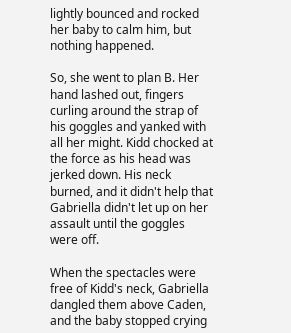lightly bounced and rocked her baby to calm him, but nothing happened.

So, she went to plan B. Her hand lashed out, fingers curling around the strap of his goggles and yanked with all her might. Kidd chocked at the force as his head was jerked down. His neck burned, and it didn't help that Gabriella didn't let up on her assault until the goggles were off.

When the spectacles were free of Kidd's neck, Gabriella dangled them above Caden, and the baby stopped crying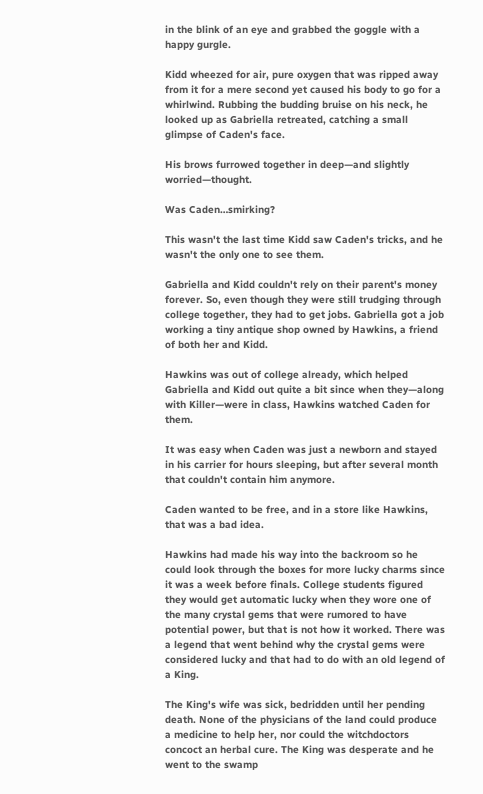in the blink of an eye and grabbed the goggle with a happy gurgle.

Kidd wheezed for air, pure oxygen that was ripped away from it for a mere second yet caused his body to go for a whirlwind. Rubbing the budding bruise on his neck, he looked up as Gabriella retreated, catching a small glimpse of Caden's face.

His brows furrowed together in deep—and slightly worried—thought.

Was Caden…smirking?

This wasn't the last time Kidd saw Caden's tricks, and he wasn't the only one to see them.

Gabriella and Kidd couldn't rely on their parent's money forever. So, even though they were still trudging through college together, they had to get jobs. Gabriella got a job working a tiny antique shop owned by Hawkins, a friend of both her and Kidd.

Hawkins was out of college already, which helped Gabriella and Kidd out quite a bit since when they—along with Killer—were in class, Hawkins watched Caden for them.

It was easy when Caden was just a newborn and stayed in his carrier for hours sleeping, but after several month that couldn't contain him anymore.

Caden wanted to be free, and in a store like Hawkins, that was a bad idea.

Hawkins had made his way into the backroom so he could look through the boxes for more lucky charms since it was a week before finals. College students figured they would get automatic lucky when they wore one of the many crystal gems that were rumored to have potential power, but that is not how it worked. There was a legend that went behind why the crystal gems were considered lucky and that had to do with an old legend of a King.

The King's wife was sick, bedridden until her pending death. None of the physicians of the land could produce a medicine to help her, nor could the witchdoctors concoct an herbal cure. The King was desperate and he went to the swamp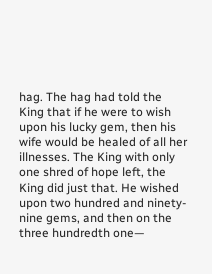hag. The hag had told the King that if he were to wish upon his lucky gem, then his wife would be healed of all her illnesses. The King with only one shred of hope left, the King did just that. He wished upon two hundred and ninety-nine gems, and then on the three hundredth one—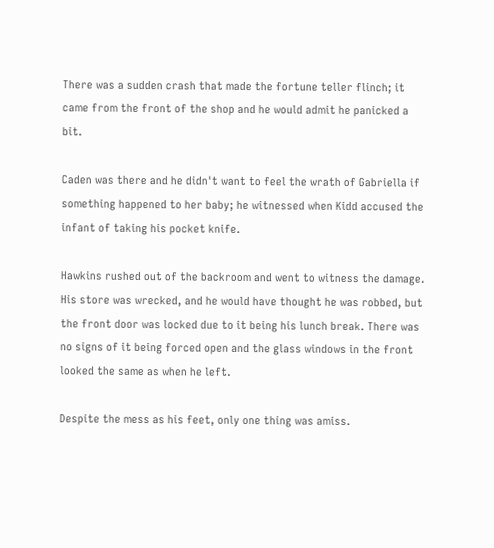There was a sudden crash that made the fortune teller flinch; it came from the front of the shop and he would admit he panicked a bit.

Caden was there and he didn't want to feel the wrath of Gabriella if something happened to her baby; he witnessed when Kidd accused the infant of taking his pocket knife.

Hawkins rushed out of the backroom and went to witness the damage. His store was wrecked, and he would have thought he was robbed, but the front door was locked due to it being his lunch break. There was no signs of it being forced open and the glass windows in the front looked the same as when he left.

Despite the mess as his feet, only one thing was amiss.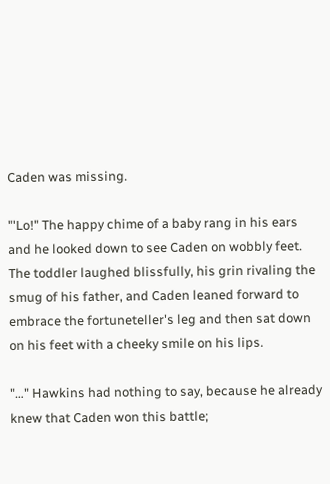Caden was missing.

"'Lo!" The happy chime of a baby rang in his ears and he looked down to see Caden on wobbly feet. The toddler laughed blissfully, his grin rivaling the smug of his father, and Caden leaned forward to embrace the fortuneteller's leg and then sat down on his feet with a cheeky smile on his lips.

"…" Hawkins had nothing to say, because he already knew that Caden won this battle;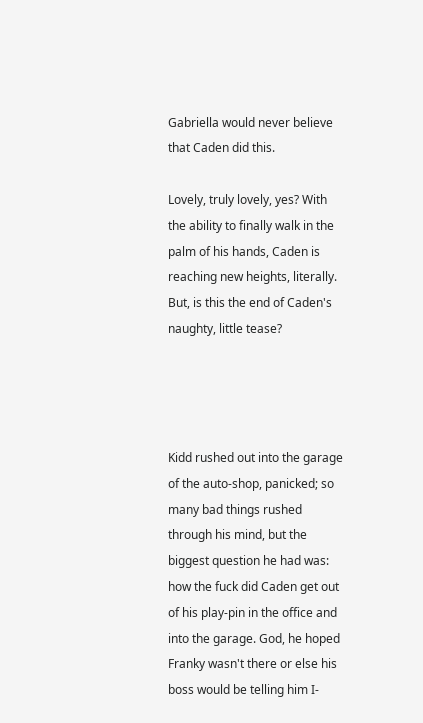Gabriella would never believe that Caden did this.

Lovely, truly lovely, yes? With the ability to finally walk in the palm of his hands, Caden is reaching new heights, literally. But, is this the end of Caden's naughty, little tease?




Kidd rushed out into the garage of the auto-shop, panicked; so many bad things rushed through his mind, but the biggest question he had was: how the fuck did Caden get out of his play-pin in the office and into the garage. God, he hoped Franky wasn't there or else his boss would be telling him I-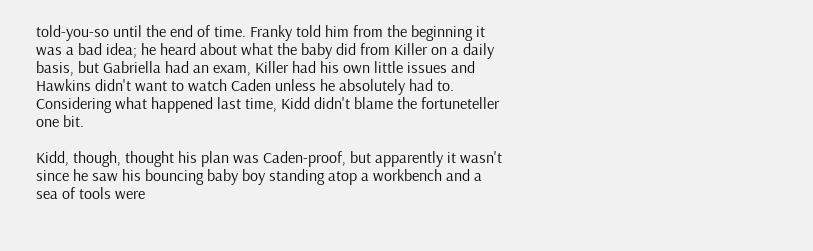told-you-so until the end of time. Franky told him from the beginning it was a bad idea; he heard about what the baby did from Killer on a daily basis, but Gabriella had an exam, Killer had his own little issues and Hawkins didn't want to watch Caden unless he absolutely had to. Considering what happened last time, Kidd didn't blame the fortuneteller one bit.

Kidd, though, thought his plan was Caden-proof, but apparently it wasn't since he saw his bouncing baby boy standing atop a workbench and a sea of tools were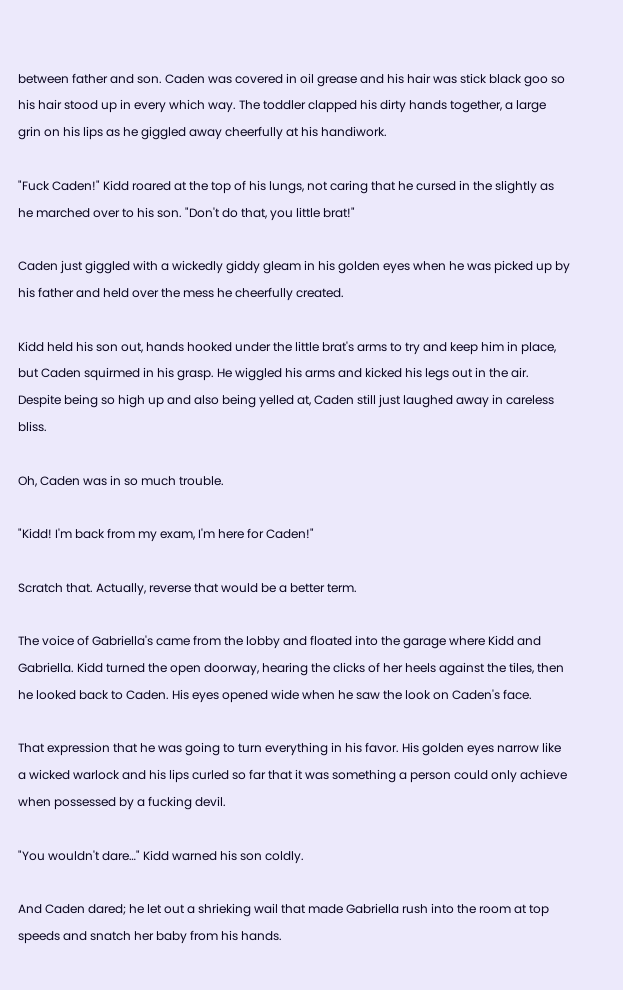between father and son. Caden was covered in oil grease and his hair was stick black goo so his hair stood up in every which way. The toddler clapped his dirty hands together, a large grin on his lips as he giggled away cheerfully at his handiwork.

"Fuck Caden!" Kidd roared at the top of his lungs, not caring that he cursed in the slightly as he marched over to his son. "Don't do that, you little brat!"

Caden just giggled with a wickedly giddy gleam in his golden eyes when he was picked up by his father and held over the mess he cheerfully created.

Kidd held his son out, hands hooked under the little brat's arms to try and keep him in place, but Caden squirmed in his grasp. He wiggled his arms and kicked his legs out in the air. Despite being so high up and also being yelled at, Caden still just laughed away in careless bliss.

Oh, Caden was in so much trouble.

"Kidd! I'm back from my exam, I'm here for Caden!"

Scratch that. Actually, reverse that would be a better term.

The voice of Gabriella's came from the lobby and floated into the garage where Kidd and Gabriella. Kidd turned the open doorway, hearing the clicks of her heels against the tiles, then he looked back to Caden. His eyes opened wide when he saw the look on Caden's face.

That expression that he was going to turn everything in his favor. His golden eyes narrow like a wicked warlock and his lips curled so far that it was something a person could only achieve when possessed by a fucking devil.

"You wouldn't dare…" Kidd warned his son coldly.

And Caden dared; he let out a shrieking wail that made Gabriella rush into the room at top speeds and snatch her baby from his hands.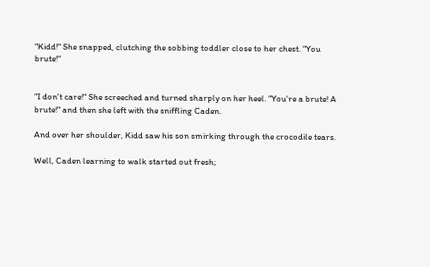"Kidd!" She snapped, clutching the sobbing toddler close to her chest. "You brute!"


"I don't care!" She screeched and turned sharply on her heel. "You're a brute! A brute!" and then she left with the sniffling Caden.

And over her shoulder, Kidd saw his son smirking through the crocodile tears.

Well, Caden learning to walk started out fresh;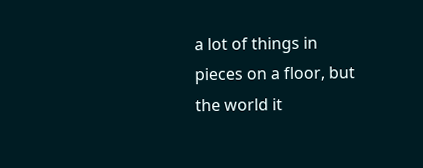a lot of things in pieces on a floor, but the world it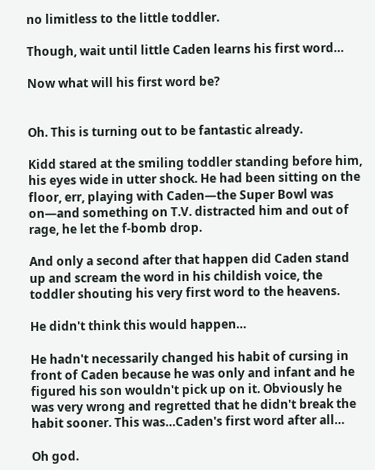no limitless to the little toddler.

Though, wait until little Caden learns his first word…

Now what will his first word be?


Oh. This is turning out to be fantastic already.

Kidd stared at the smiling toddler standing before him, his eyes wide in utter shock. He had been sitting on the floor, err, playing with Caden—the Super Bowl was on—and something on T.V. distracted him and out of rage, he let the f-bomb drop.

And only a second after that happen did Caden stand up and scream the word in his childish voice, the toddler shouting his very first word to the heavens.

He didn't think this would happen…

He hadn't necessarily changed his habit of cursing in front of Caden because he was only and infant and he figured his son wouldn't pick up on it. Obviously he was very wrong and regretted that he didn't break the habit sooner. This was…Caden's first word after all…

Oh god.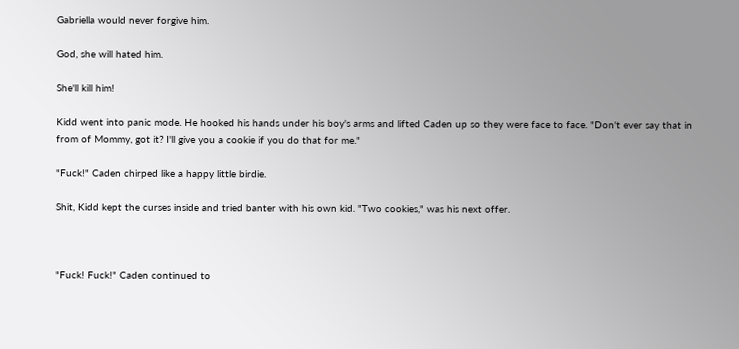Gabriella would never forgive him.

God, she will hated him.

She'll kill him!

Kidd went into panic mode. He hooked his hands under his boy's arms and lifted Caden up so they were face to face. "Don't ever say that in from of Mommy, got it? I'll give you a cookie if you do that for me."

"Fuck!" Caden chirped like a happy little birdie.

Shit, Kidd kept the curses inside and tried banter with his own kid. "Two cookies," was his next offer.



"Fuck! Fuck!" Caden continued to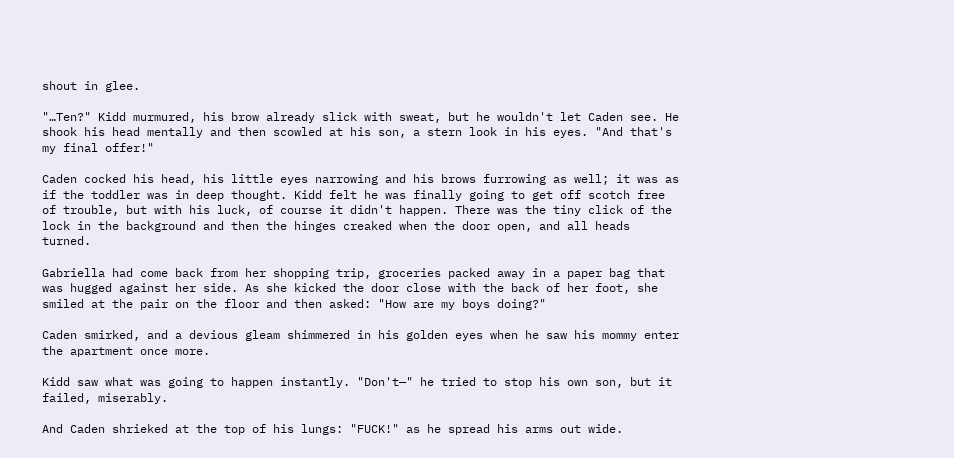shout in glee.

"…Ten?" Kidd murmured, his brow already slick with sweat, but he wouldn't let Caden see. He shook his head mentally and then scowled at his son, a stern look in his eyes. "And that's my final offer!"

Caden cocked his head, his little eyes narrowing and his brows furrowing as well; it was as if the toddler was in deep thought. Kidd felt he was finally going to get off scotch free of trouble, but with his luck, of course it didn't happen. There was the tiny click of the lock in the background and then the hinges creaked when the door open, and all heads turned.

Gabriella had come back from her shopping trip, groceries packed away in a paper bag that was hugged against her side. As she kicked the door close with the back of her foot, she smiled at the pair on the floor and then asked: "How are my boys doing?"

Caden smirked, and a devious gleam shimmered in his golden eyes when he saw his mommy enter the apartment once more.

Kidd saw what was going to happen instantly. "Don't—" he tried to stop his own son, but it failed, miserably.

And Caden shrieked at the top of his lungs: "FUCK!" as he spread his arms out wide.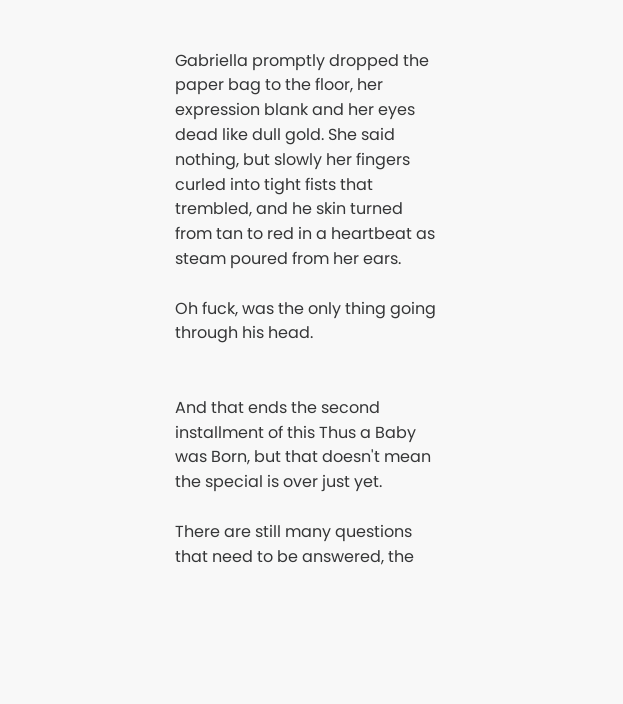Gabriella promptly dropped the paper bag to the floor, her expression blank and her eyes dead like dull gold. She said nothing, but slowly her fingers curled into tight fists that trembled, and he skin turned from tan to red in a heartbeat as steam poured from her ears.

Oh fuck, was the only thing going through his head.


And that ends the second installment of this Thus a Baby was Born, but that doesn't mean the special is over just yet.

There are still many questions that need to be answered, the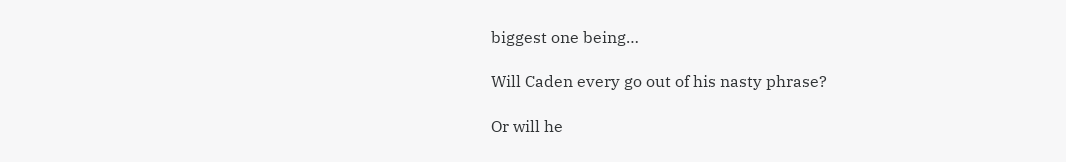biggest one being…

Will Caden every go out of his nasty phrase?

Or will he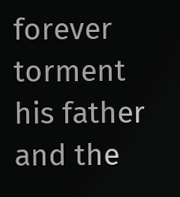forever torment his father and the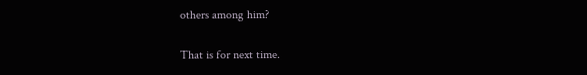others among him?

That is for next time.